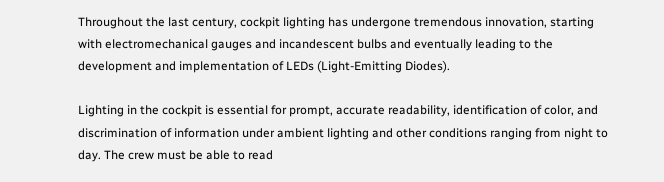Throughout the last century, cockpit lighting has undergone tremendous innovation, starting with electromechanical gauges and incandescent bulbs and eventually leading to the development and implementation of LEDs (Light-Emitting Diodes).

Lighting in the cockpit is essential for prompt, accurate readability, identification of color, and discrimination of information under ambient lighting and other conditions ranging from night to day. The crew must be able to read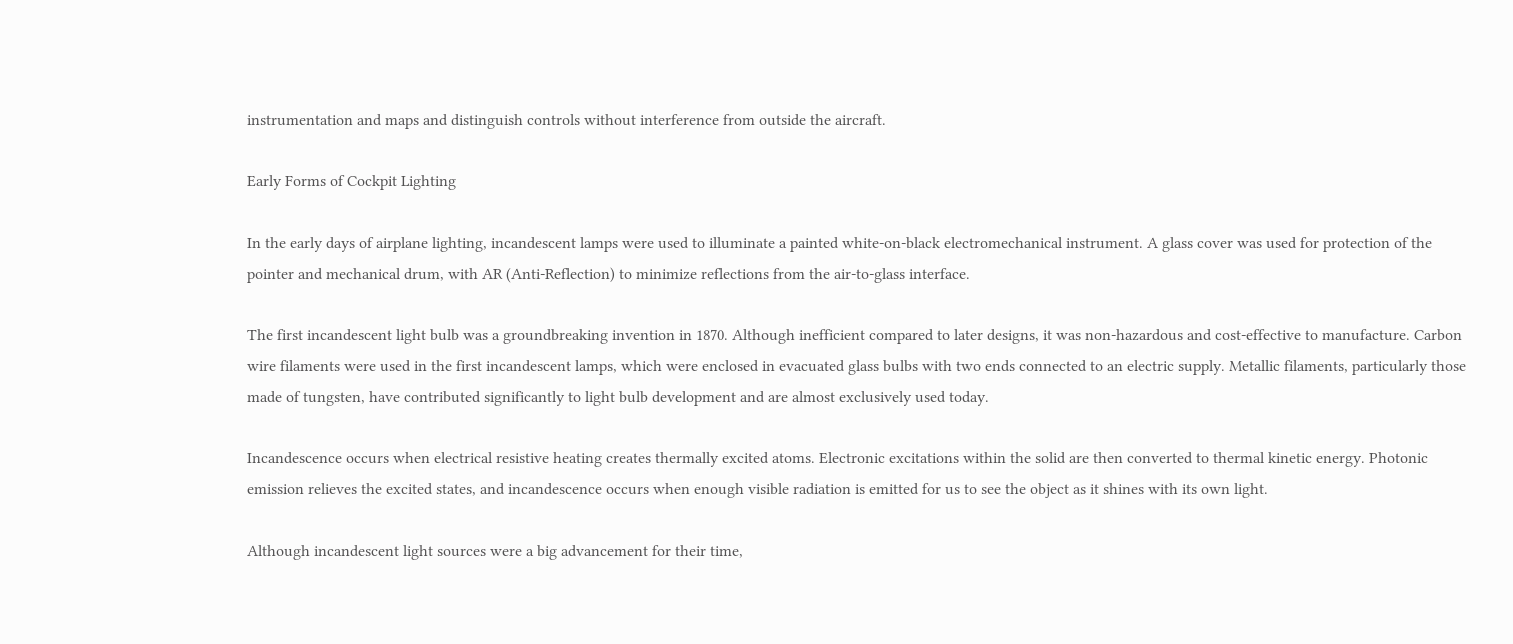instrumentation and maps and distinguish controls without interference from outside the aircraft.

Early Forms of Cockpit Lighting

In the early days of airplane lighting, incandescent lamps were used to illuminate a painted white-on-black electromechanical instrument. A glass cover was used for protection of the pointer and mechanical drum, with AR (Anti-Reflection) to minimize reflections from the air-to-glass interface.

The first incandescent light bulb was a groundbreaking invention in 1870. Although inefficient compared to later designs, it was non-hazardous and cost-effective to manufacture. Carbon wire filaments were used in the first incandescent lamps, which were enclosed in evacuated glass bulbs with two ends connected to an electric supply. Metallic filaments, particularly those made of tungsten, have contributed significantly to light bulb development and are almost exclusively used today.

Incandescence occurs when electrical resistive heating creates thermally excited atoms. Electronic excitations within the solid are then converted to thermal kinetic energy. Photonic emission relieves the excited states, and incandescence occurs when enough visible radiation is emitted for us to see the object as it shines with its own light.

Although incandescent light sources were a big advancement for their time,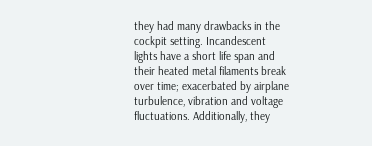they had many drawbacks in the cockpit setting. Incandescent lights have a short life span and their heated metal filaments break over time; exacerbated by airplane turbulence, vibration and voltage fluctuations. Additionally, they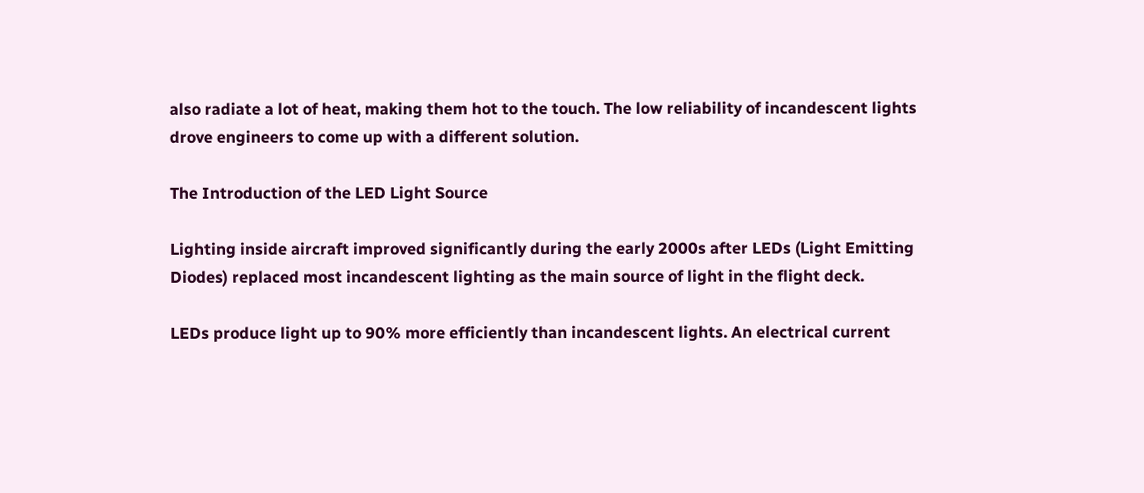also radiate a lot of heat, making them hot to the touch. The low reliability of incandescent lights drove engineers to come up with a different solution.

The Introduction of the LED Light Source

Lighting inside aircraft improved significantly during the early 2000s after LEDs (Light Emitting Diodes) replaced most incandescent lighting as the main source of light in the flight deck.

LEDs produce light up to 90% more efficiently than incandescent lights. An electrical current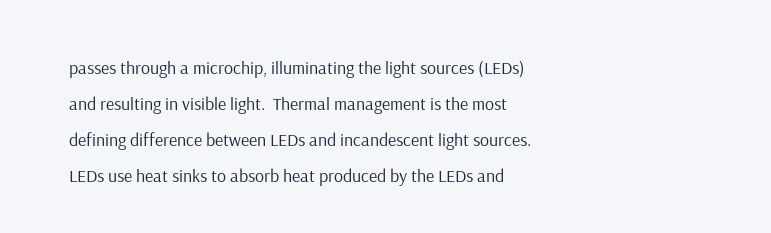passes through a microchip, illuminating the light sources (LEDs) and resulting in visible light.  Thermal management is the most defining difference between LEDs and incandescent light sources.  LEDs use heat sinks to absorb heat produced by the LEDs and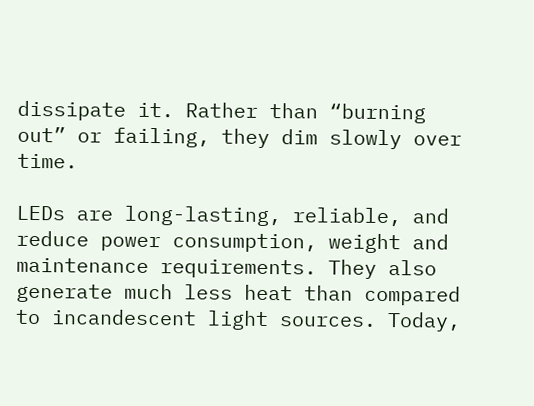dissipate it. Rather than “burning out” or failing, they dim slowly over time.

LEDs are long-lasting, reliable, and reduce power consumption, weight and maintenance requirements. They also generate much less heat than compared to incandescent light sources. Today,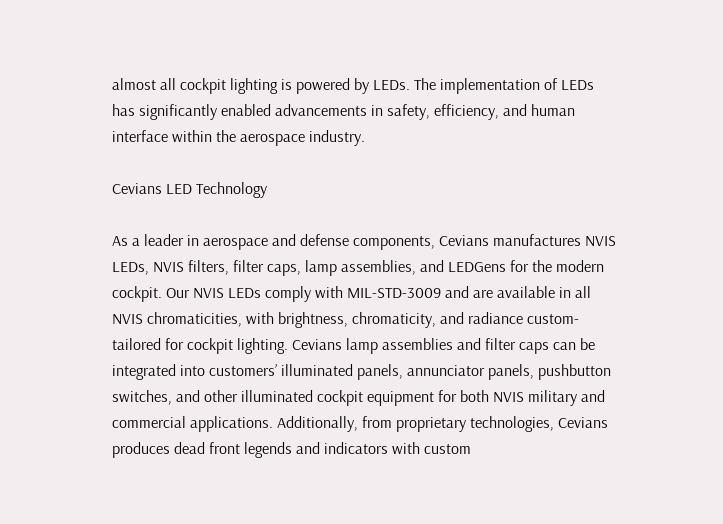almost all cockpit lighting is powered by LEDs. The implementation of LEDs has significantly enabled advancements in safety, efficiency, and human interface within the aerospace industry.

Cevians LED Technology

As a leader in aerospace and defense components, Cevians manufactures NVIS LEDs, NVIS filters, filter caps, lamp assemblies, and LEDGens for the modern cockpit. Our NVIS LEDs comply with MIL-STD-3009 and are available in all NVIS chromaticities, with brightness, chromaticity, and radiance custom-tailored for cockpit lighting. Cevians lamp assemblies and filter caps can be integrated into customers’ illuminated panels, annunciator panels, pushbutton switches, and other illuminated cockpit equipment for both NVIS military and commercial applications. Additionally, from proprietary technologies, Cevians produces dead front legends and indicators with custom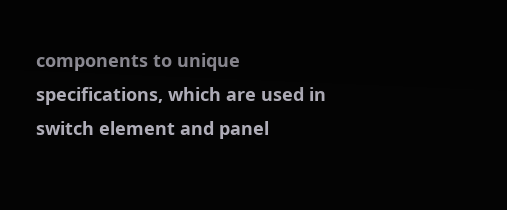components to unique specifications, which are used in switch element and panel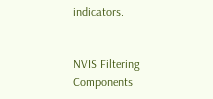indicators.


NVIS Filtering Components